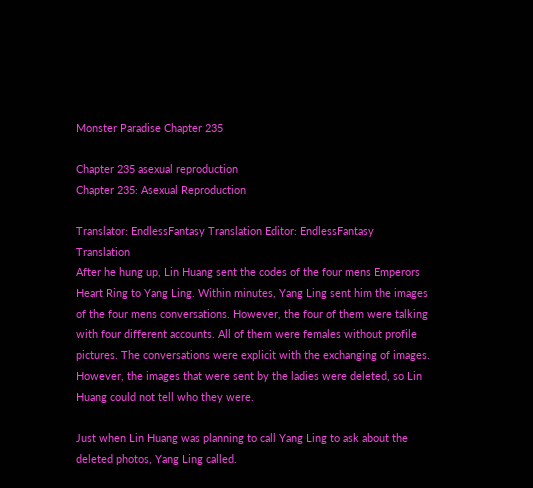Monster Paradise Chapter 235

Chapter 235 asexual reproduction
Chapter 235: Asexual Reproduction

Translator: EndlessFantasy Translation Editor: EndlessFantasy Translation
After he hung up, Lin Huang sent the codes of the four mens Emperors Heart Ring to Yang Ling. Within minutes, Yang Ling sent him the images of the four mens conversations. However, the four of them were talking with four different accounts. All of them were females without profile pictures. The conversations were explicit with the exchanging of images. However, the images that were sent by the ladies were deleted, so Lin Huang could not tell who they were.

Just when Lin Huang was planning to call Yang Ling to ask about the deleted photos, Yang Ling called.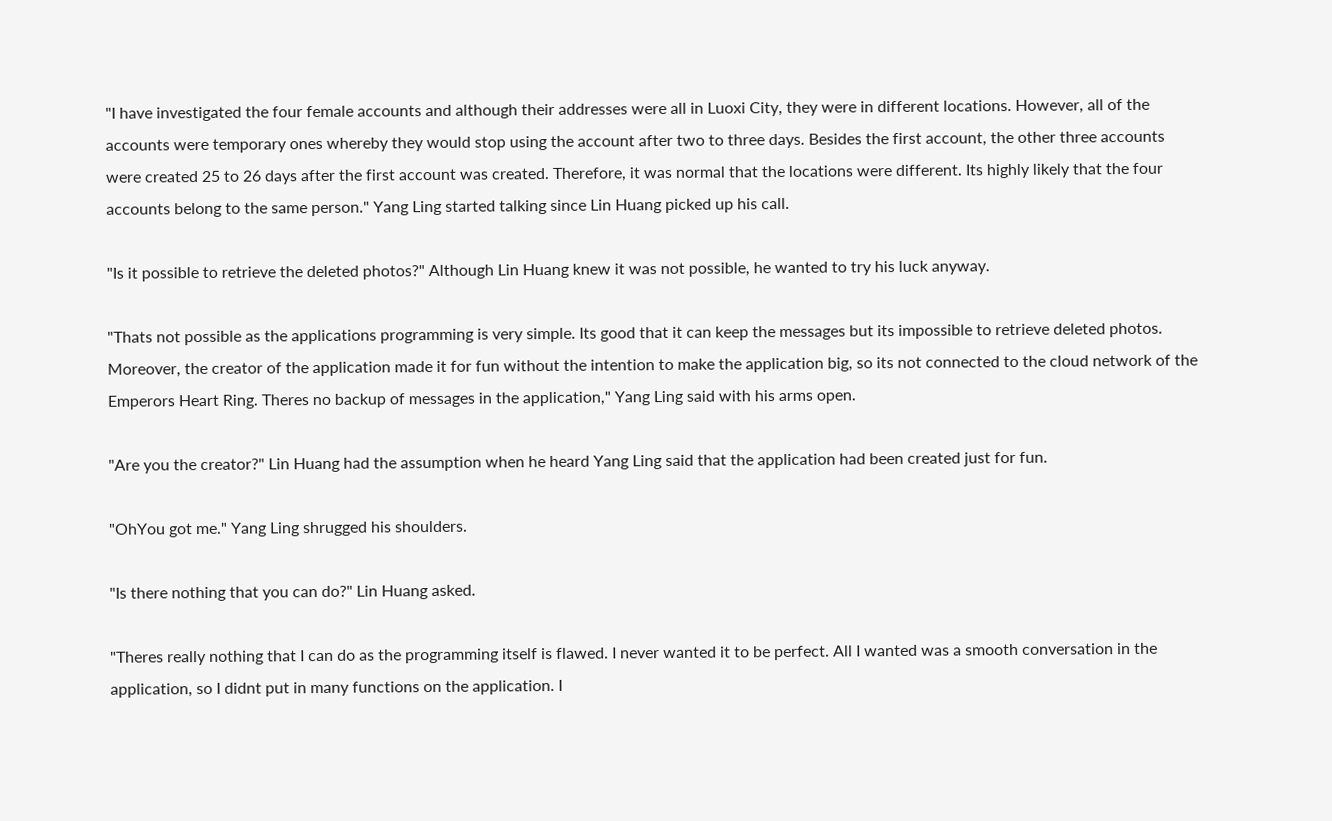"I have investigated the four female accounts and although their addresses were all in Luoxi City, they were in different locations. However, all of the accounts were temporary ones whereby they would stop using the account after two to three days. Besides the first account, the other three accounts were created 25 to 26 days after the first account was created. Therefore, it was normal that the locations were different. Its highly likely that the four accounts belong to the same person." Yang Ling started talking since Lin Huang picked up his call.

"Is it possible to retrieve the deleted photos?" Although Lin Huang knew it was not possible, he wanted to try his luck anyway.

"Thats not possible as the applications programming is very simple. Its good that it can keep the messages but its impossible to retrieve deleted photos. Moreover, the creator of the application made it for fun without the intention to make the application big, so its not connected to the cloud network of the Emperors Heart Ring. Theres no backup of messages in the application," Yang Ling said with his arms open.

"Are you the creator?" Lin Huang had the assumption when he heard Yang Ling said that the application had been created just for fun.

"OhYou got me." Yang Ling shrugged his shoulders.

"Is there nothing that you can do?" Lin Huang asked.

"Theres really nothing that I can do as the programming itself is flawed. I never wanted it to be perfect. All I wanted was a smooth conversation in the application, so I didnt put in many functions on the application. I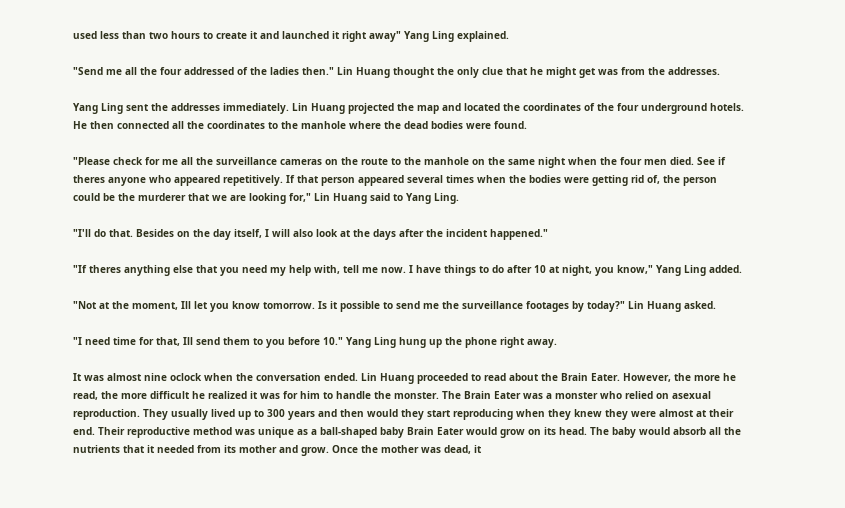used less than two hours to create it and launched it right away" Yang Ling explained.

"Send me all the four addressed of the ladies then." Lin Huang thought the only clue that he might get was from the addresses.

Yang Ling sent the addresses immediately. Lin Huang projected the map and located the coordinates of the four underground hotels. He then connected all the coordinates to the manhole where the dead bodies were found.

"Please check for me all the surveillance cameras on the route to the manhole on the same night when the four men died. See if theres anyone who appeared repetitively. If that person appeared several times when the bodies were getting rid of, the person could be the murderer that we are looking for," Lin Huang said to Yang Ling.

"I'll do that. Besides on the day itself, I will also look at the days after the incident happened."

"If theres anything else that you need my help with, tell me now. I have things to do after 10 at night, you know," Yang Ling added.

"Not at the moment, Ill let you know tomorrow. Is it possible to send me the surveillance footages by today?" Lin Huang asked.

"I need time for that, Ill send them to you before 10." Yang Ling hung up the phone right away.

It was almost nine oclock when the conversation ended. Lin Huang proceeded to read about the Brain Eater. However, the more he read, the more difficult he realized it was for him to handle the monster. The Brain Eater was a monster who relied on asexual reproduction. They usually lived up to 300 years and then would they start reproducing when they knew they were almost at their end. Their reproductive method was unique as a ball-shaped baby Brain Eater would grow on its head. The baby would absorb all the nutrients that it needed from its mother and grow. Once the mother was dead, it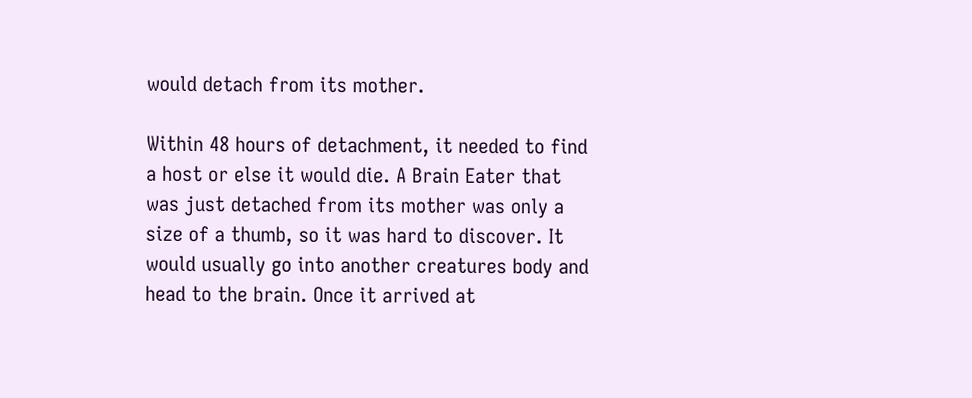would detach from its mother.

Within 48 hours of detachment, it needed to find a host or else it would die. A Brain Eater that was just detached from its mother was only a size of a thumb, so it was hard to discover. It would usually go into another creatures body and head to the brain. Once it arrived at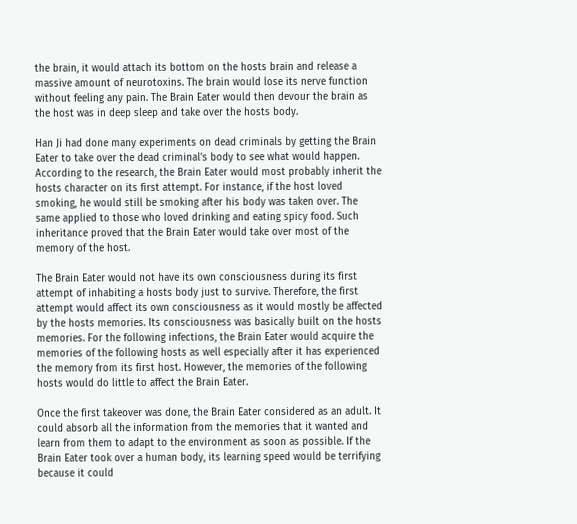the brain, it would attach its bottom on the hosts brain and release a massive amount of neurotoxins. The brain would lose its nerve function without feeling any pain. The Brain Eater would then devour the brain as the host was in deep sleep and take over the hosts body.

Han Ji had done many experiments on dead criminals by getting the Brain Eater to take over the dead criminal's body to see what would happen. According to the research, the Brain Eater would most probably inherit the hosts character on its first attempt. For instance, if the host loved smoking, he would still be smoking after his body was taken over. The same applied to those who loved drinking and eating spicy food. Such inheritance proved that the Brain Eater would take over most of the memory of the host.

The Brain Eater would not have its own consciousness during its first attempt of inhabiting a hosts body just to survive. Therefore, the first attempt would affect its own consciousness as it would mostly be affected by the hosts memories. Its consciousness was basically built on the hosts memories. For the following infections, the Brain Eater would acquire the memories of the following hosts as well especially after it has experienced the memory from its first host. However, the memories of the following hosts would do little to affect the Brain Eater.

Once the first takeover was done, the Brain Eater considered as an adult. It could absorb all the information from the memories that it wanted and learn from them to adapt to the environment as soon as possible. If the Brain Eater took over a human body, its learning speed would be terrifying because it could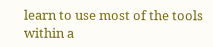learn to use most of the tools within a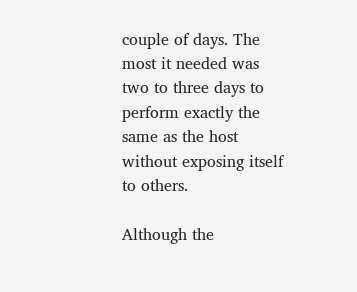couple of days. The most it needed was two to three days to perform exactly the same as the host without exposing itself to others.

Although the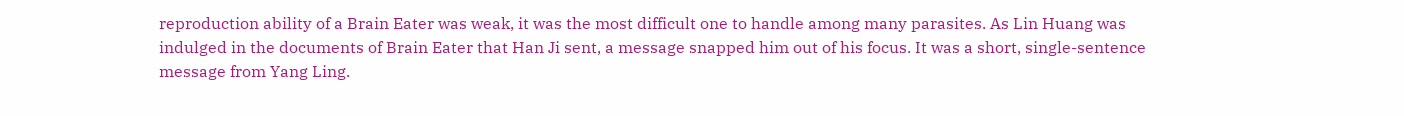reproduction ability of a Brain Eater was weak, it was the most difficult one to handle among many parasites. As Lin Huang was indulged in the documents of Brain Eater that Han Ji sent, a message snapped him out of his focus. It was a short, single-sentence message from Yang Ling.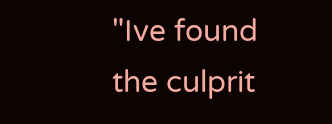"Ive found the culprit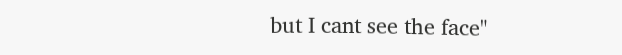but I cant see the face"